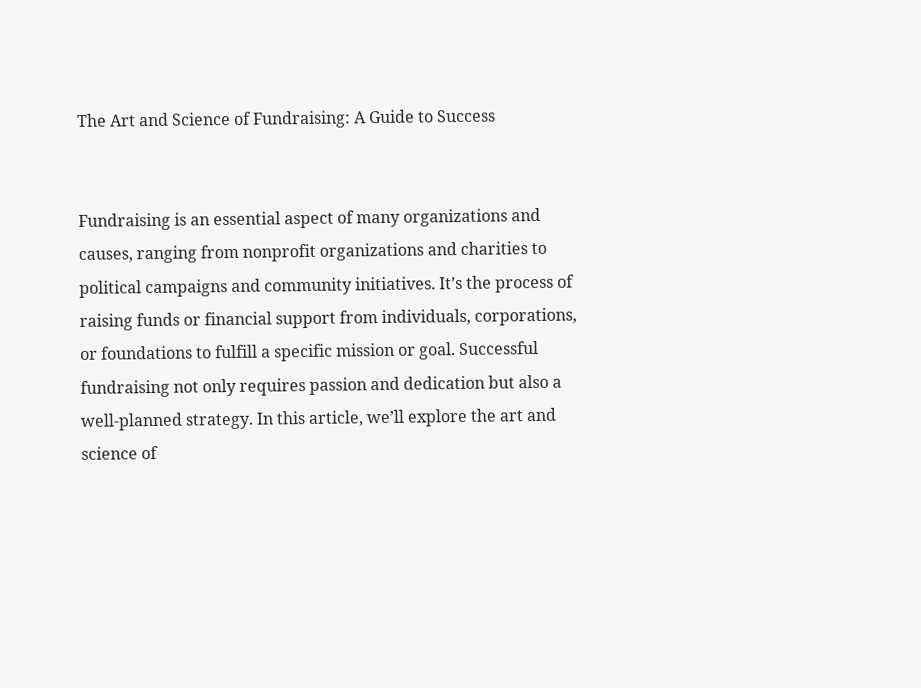The Art and Science of Fundraising: A Guide to Success


Fundraising is an essential aspect of many organizations and causes, ranging from nonprofit organizations and charities to political campaigns and community initiatives. It’s the process of raising funds or financial support from individuals, corporations, or foundations to fulfill a specific mission or goal. Successful fundraising not only requires passion and dedication but also a well-planned strategy. In this article, we’ll explore the art and science of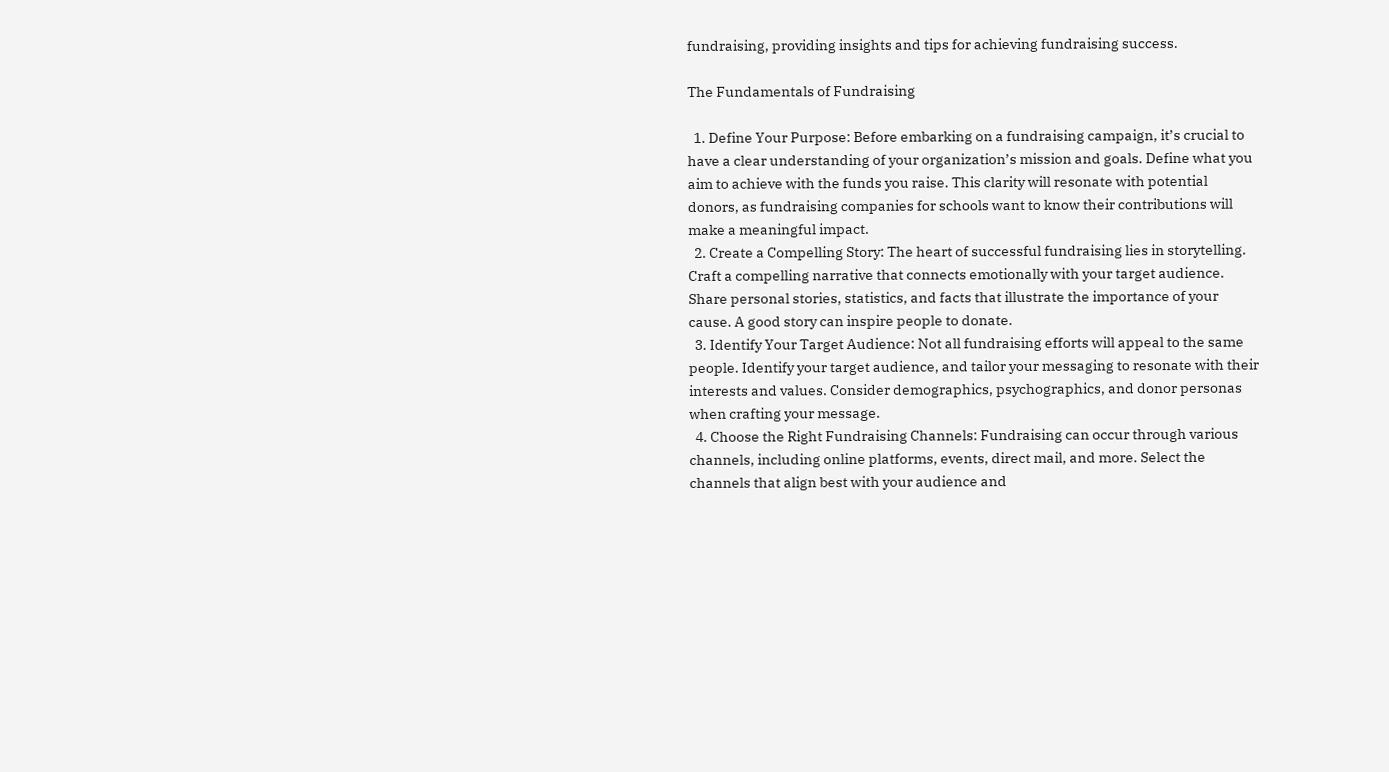fundraising, providing insights and tips for achieving fundraising success.

The Fundamentals of Fundraising

  1. Define Your Purpose: Before embarking on a fundraising campaign, it’s crucial to have a clear understanding of your organization’s mission and goals. Define what you aim to achieve with the funds you raise. This clarity will resonate with potential donors, as fundraising companies for schools want to know their contributions will make a meaningful impact.
  2. Create a Compelling Story: The heart of successful fundraising lies in storytelling. Craft a compelling narrative that connects emotionally with your target audience. Share personal stories, statistics, and facts that illustrate the importance of your cause. A good story can inspire people to donate.
  3. Identify Your Target Audience: Not all fundraising efforts will appeal to the same people. Identify your target audience, and tailor your messaging to resonate with their interests and values. Consider demographics, psychographics, and donor personas when crafting your message.
  4. Choose the Right Fundraising Channels: Fundraising can occur through various channels, including online platforms, events, direct mail, and more. Select the channels that align best with your audience and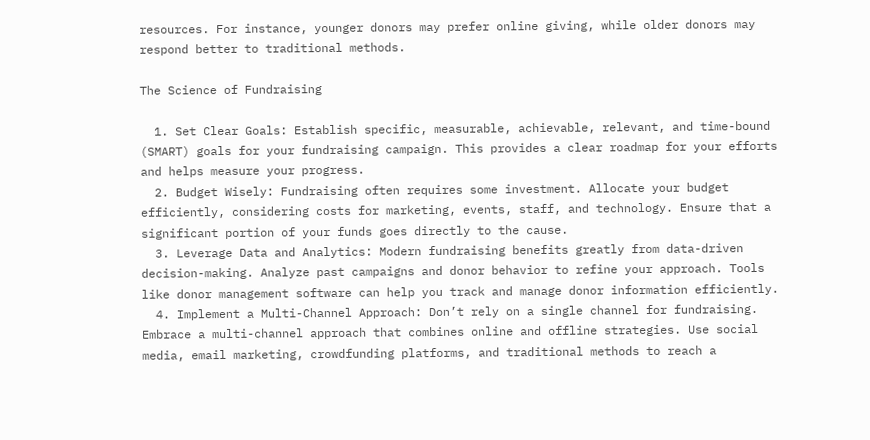resources. For instance, younger donors may prefer online giving, while older donors may respond better to traditional methods.

The Science of Fundraising

  1. Set Clear Goals: Establish specific, measurable, achievable, relevant, and time-bound (SMART) goals for your fundraising campaign. This provides a clear roadmap for your efforts and helps measure your progress.
  2. Budget Wisely: Fundraising often requires some investment. Allocate your budget efficiently, considering costs for marketing, events, staff, and technology. Ensure that a significant portion of your funds goes directly to the cause.
  3. Leverage Data and Analytics: Modern fundraising benefits greatly from data-driven decision-making. Analyze past campaigns and donor behavior to refine your approach. Tools like donor management software can help you track and manage donor information efficiently.
  4. Implement a Multi-Channel Approach: Don’t rely on a single channel for fundraising. Embrace a multi-channel approach that combines online and offline strategies. Use social media, email marketing, crowdfunding platforms, and traditional methods to reach a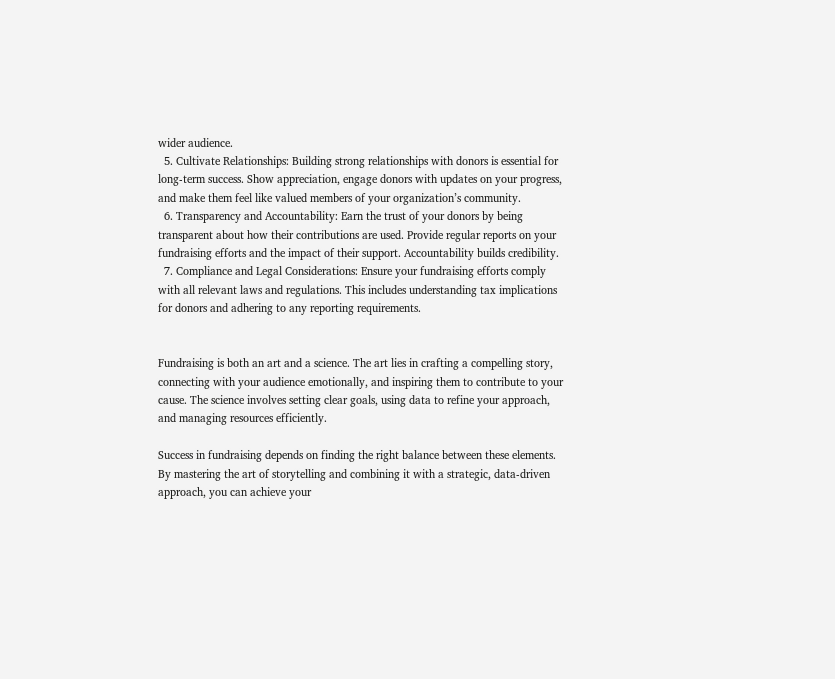wider audience.
  5. Cultivate Relationships: Building strong relationships with donors is essential for long-term success. Show appreciation, engage donors with updates on your progress, and make them feel like valued members of your organization’s community.
  6. Transparency and Accountability: Earn the trust of your donors by being transparent about how their contributions are used. Provide regular reports on your fundraising efforts and the impact of their support. Accountability builds credibility.
  7. Compliance and Legal Considerations: Ensure your fundraising efforts comply with all relevant laws and regulations. This includes understanding tax implications for donors and adhering to any reporting requirements.


Fundraising is both an art and a science. The art lies in crafting a compelling story, connecting with your audience emotionally, and inspiring them to contribute to your cause. The science involves setting clear goals, using data to refine your approach, and managing resources efficiently.

Success in fundraising depends on finding the right balance between these elements. By mastering the art of storytelling and combining it with a strategic, data-driven approach, you can achieve your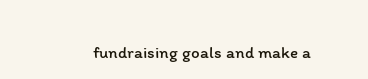fundraising goals and make a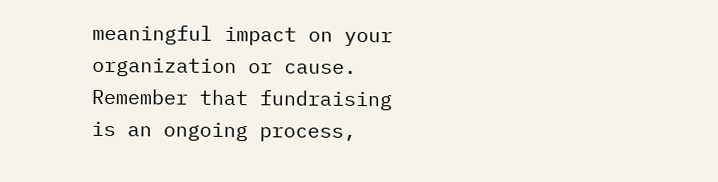meaningful impact on your organization or cause. Remember that fundraising is an ongoing process,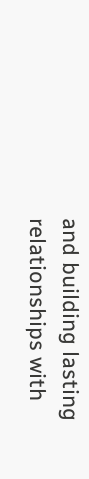and building lasting relationships with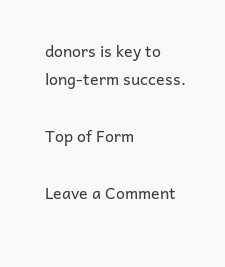donors is key to long-term success.

Top of Form

Leave a Comment